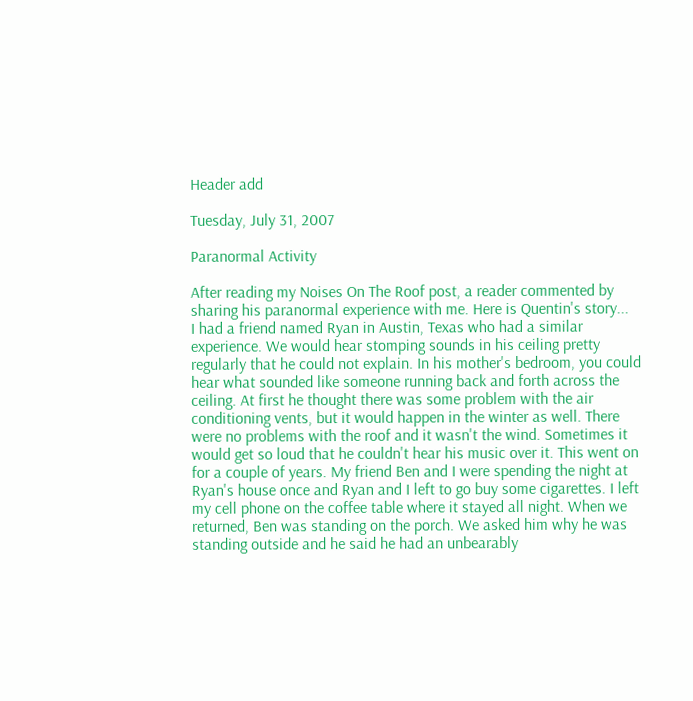Header add

Tuesday, July 31, 2007

Paranormal Activity

After reading my Noises On The Roof post, a reader commented by sharing his paranormal experience with me. Here is Quentin's story...
I had a friend named Ryan in Austin, Texas who had a similar experience. We would hear stomping sounds in his ceiling pretty regularly that he could not explain. In his mother's bedroom, you could hear what sounded like someone running back and forth across the ceiling. At first he thought there was some problem with the air conditioning vents, but it would happen in the winter as well. There were no problems with the roof and it wasn't the wind. Sometimes it would get so loud that he couldn't hear his music over it. This went on for a couple of years. My friend Ben and I were spending the night at Ryan's house once and Ryan and I left to go buy some cigarettes. I left my cell phone on the coffee table where it stayed all night. When we returned, Ben was standing on the porch. We asked him why he was standing outside and he said he had an unbearably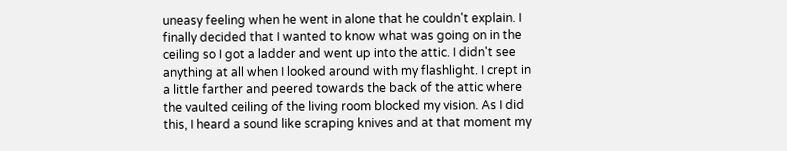uneasy feeling when he went in alone that he couldn't explain. I finally decided that I wanted to know what was going on in the ceiling so I got a ladder and went up into the attic. I didn't see anything at all when I looked around with my flashlight. I crept in a little farther and peered towards the back of the attic where the vaulted ceiling of the living room blocked my vision. As I did this, I heard a sound like scraping knives and at that moment my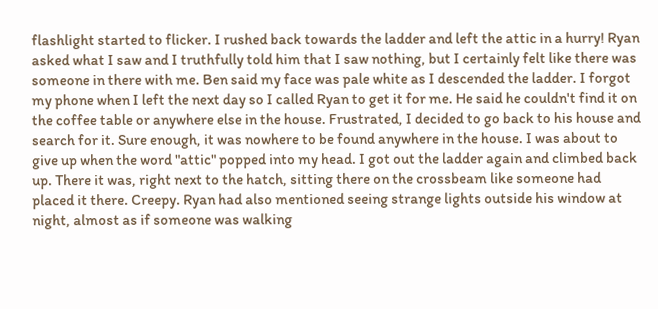flashlight started to flicker. I rushed back towards the ladder and left the attic in a hurry! Ryan asked what I saw and I truthfully told him that I saw nothing, but I certainly felt like there was someone in there with me. Ben said my face was pale white as I descended the ladder. I forgot my phone when I left the next day so I called Ryan to get it for me. He said he couldn't find it on the coffee table or anywhere else in the house. Frustrated, I decided to go back to his house and search for it. Sure enough, it was nowhere to be found anywhere in the house. I was about to give up when the word "attic" popped into my head. I got out the ladder again and climbed back up. There it was, right next to the hatch, sitting there on the crossbeam like someone had placed it there. Creepy. Ryan had also mentioned seeing strange lights outside his window at night, almost as if someone was walking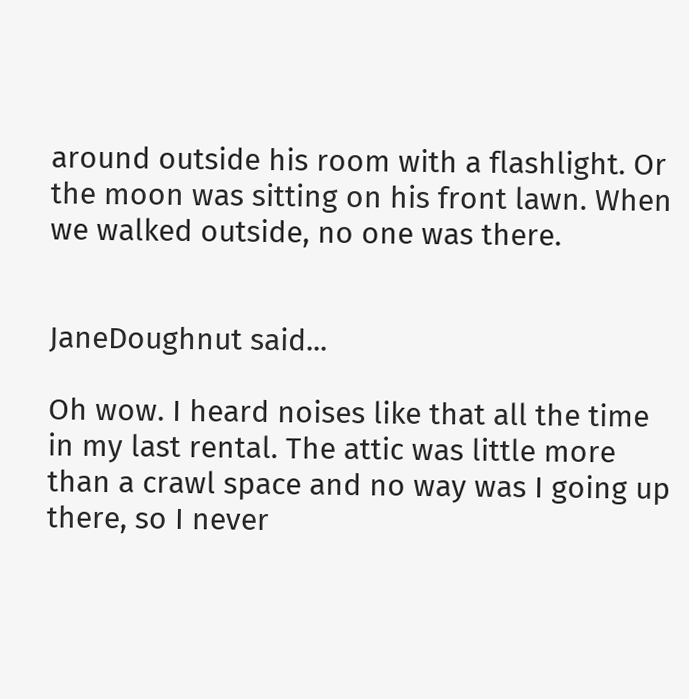around outside his room with a flashlight. Or the moon was sitting on his front lawn. When we walked outside, no one was there.


JaneDoughnut said...

Oh wow. I heard noises like that all the time in my last rental. The attic was little more than a crawl space and no way was I going up there, so I never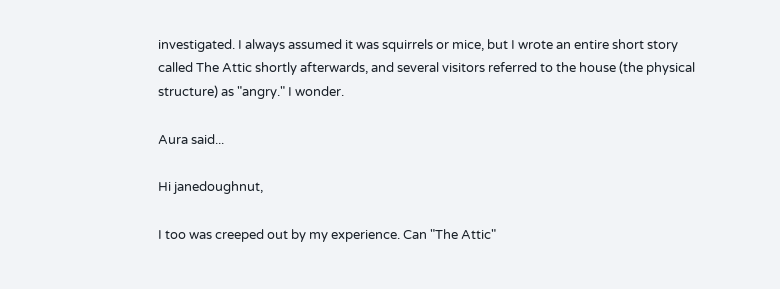investigated. I always assumed it was squirrels or mice, but I wrote an entire short story called The Attic shortly afterwards, and several visitors referred to the house (the physical structure) as "angry." I wonder.

Aura said...

Hi janedoughnut,

I too was creeped out by my experience. Can "The Attic"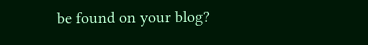be found on your blog?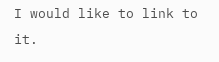I would like to link to it.